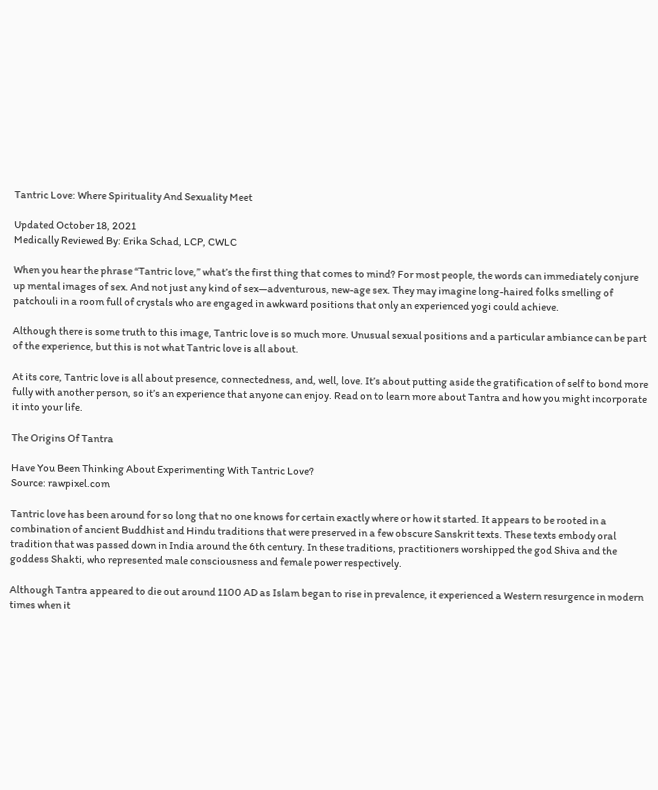Tantric Love: Where Spirituality And Sexuality Meet

Updated October 18, 2021
Medically Reviewed By: Erika Schad, LCP, CWLC

When you hear the phrase “Tantric love,” what’s the first thing that comes to mind? For most people, the words can immediately conjure up mental images of sex. And not just any kind of sex—adventurous, new-age sex. They may imagine long-haired folks smelling of patchouli in a room full of crystals who are engaged in awkward positions that only an experienced yogi could achieve.

Although there is some truth to this image, Tantric love is so much more. Unusual sexual positions and a particular ambiance can be part of the experience, but this is not what Tantric love is all about.

At its core, Tantric love is all about presence, connectedness, and, well, love. It’s about putting aside the gratification of self to bond more fully with another person, so it’s an experience that anyone can enjoy. Read on to learn more about Tantra and how you might incorporate it into your life.

The Origins Of Tantra

Have You Been Thinking About Experimenting With Tantric Love?
Source: rawpixel.com

Tantric love has been around for so long that no one knows for certain exactly where or how it started. It appears to be rooted in a combination of ancient Buddhist and Hindu traditions that were preserved in a few obscure Sanskrit texts. These texts embody oral tradition that was passed down in India around the 6th century. In these traditions, practitioners worshipped the god Shiva and the goddess Shakti, who represented male consciousness and female power respectively.

Although Tantra appeared to die out around 1100 AD as Islam began to rise in prevalence, it experienced a Western resurgence in modern times when it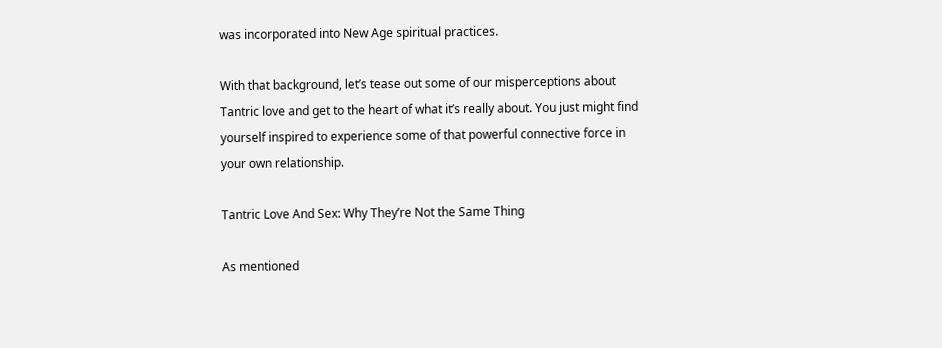was incorporated into New Age spiritual practices.

With that background, let’s tease out some of our misperceptions about Tantric love and get to the heart of what it’s really about. You just might find yourself inspired to experience some of that powerful connective force in your own relationship.

Tantric Love And Sex: Why They’re Not the Same Thing

As mentioned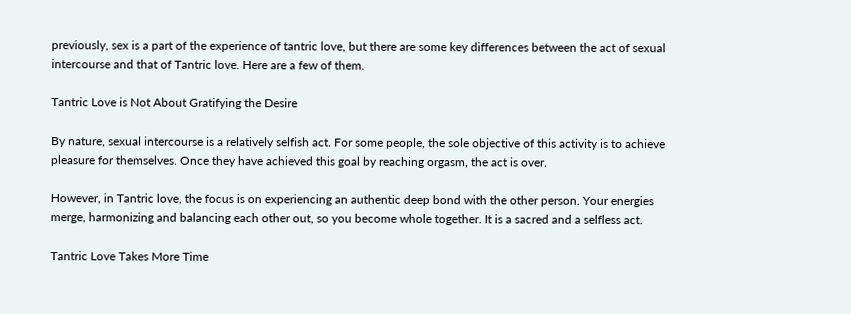previously, sex is a part of the experience of tantric love, but there are some key differences between the act of sexual intercourse and that of Tantric love. Here are a few of them.

Tantric Love is Not About Gratifying the Desire

By nature, sexual intercourse is a relatively selfish act. For some people, the sole objective of this activity is to achieve pleasure for themselves. Once they have achieved this goal by reaching orgasm, the act is over.

However, in Tantric love, the focus is on experiencing an authentic deep bond with the other person. Your energies merge, harmonizing and balancing each other out, so you become whole together. It is a sacred and a selfless act.

Tantric Love Takes More Time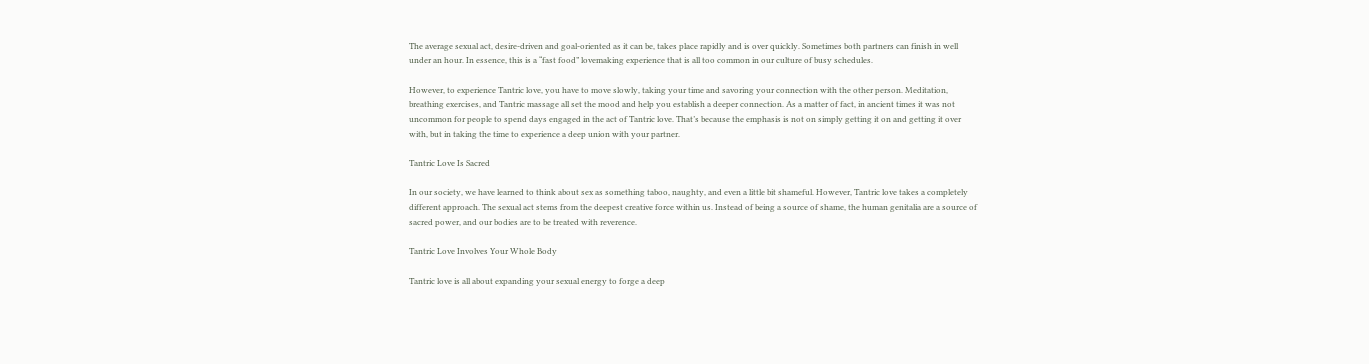The average sexual act, desire-driven and goal-oriented as it can be, takes place rapidly and is over quickly. Sometimes both partners can finish in well under an hour. In essence, this is a “fast food” lovemaking experience that is all too common in our culture of busy schedules.

However, to experience Tantric love, you have to move slowly, taking your time and savoring your connection with the other person. Meditation, breathing exercises, and Tantric massage all set the mood and help you establish a deeper connection. As a matter of fact, in ancient times it was not uncommon for people to spend days engaged in the act of Tantric love. That’s because the emphasis is not on simply getting it on and getting it over with, but in taking the time to experience a deep union with your partner.

Tantric Love Is Sacred

In our society, we have learned to think about sex as something taboo, naughty, and even a little bit shameful. However, Tantric love takes a completely different approach. The sexual act stems from the deepest creative force within us. Instead of being a source of shame, the human genitalia are a source of sacred power, and our bodies are to be treated with reverence.

Tantric Love Involves Your Whole Body

Tantric love is all about expanding your sexual energy to forge a deep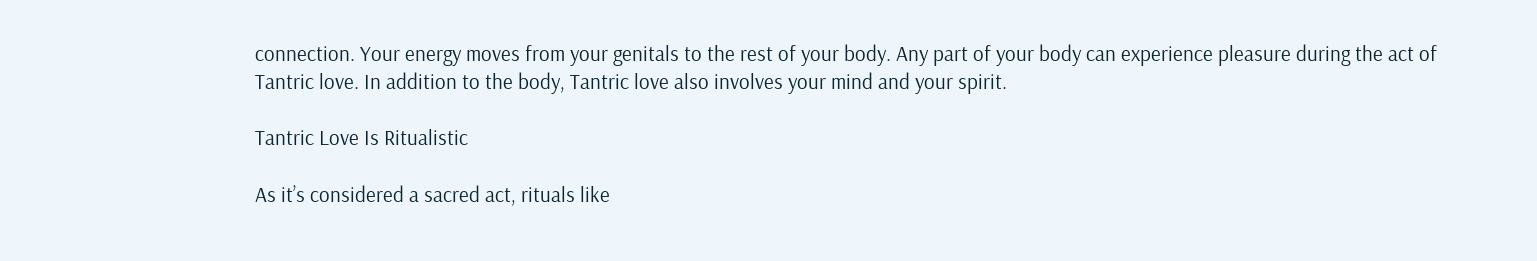connection. Your energy moves from your genitals to the rest of your body. Any part of your body can experience pleasure during the act of Tantric love. In addition to the body, Tantric love also involves your mind and your spirit.

Tantric Love Is Ritualistic

As it’s considered a sacred act, rituals like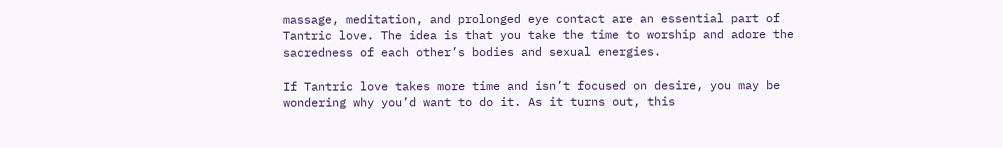massage, meditation, and prolonged eye contact are an essential part of Tantric love. The idea is that you take the time to worship and adore the sacredness of each other’s bodies and sexual energies.

If Tantric love takes more time and isn’t focused on desire, you may be wondering why you’d want to do it. As it turns out, this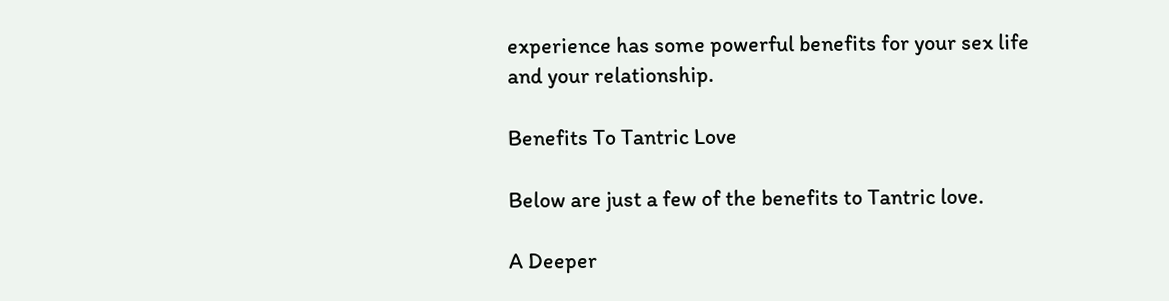experience has some powerful benefits for your sex life and your relationship.

Benefits To Tantric Love

Below are just a few of the benefits to Tantric love.

A Deeper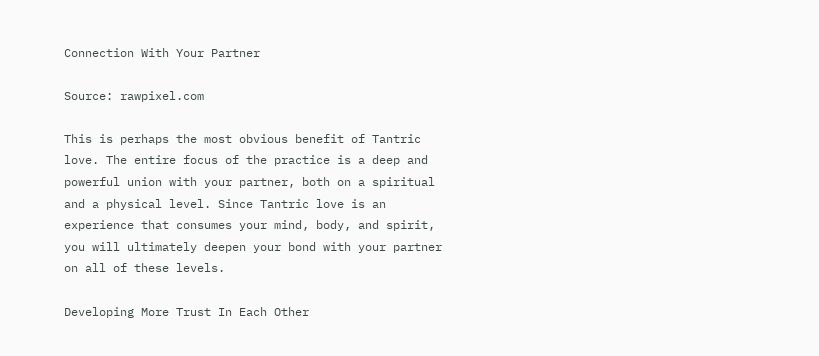Connection With Your Partner

Source: rawpixel.com

This is perhaps the most obvious benefit of Tantric love. The entire focus of the practice is a deep and powerful union with your partner, both on a spiritual and a physical level. Since Tantric love is an experience that consumes your mind, body, and spirit, you will ultimately deepen your bond with your partner on all of these levels.

Developing More Trust In Each Other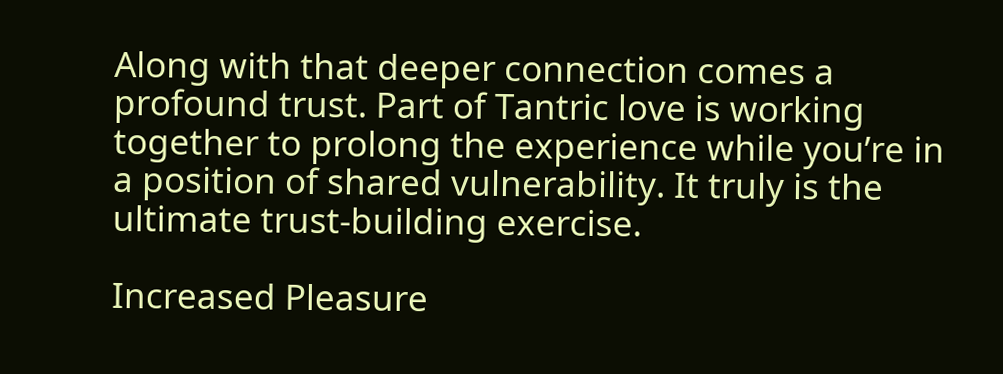Along with that deeper connection comes a profound trust. Part of Tantric love is working together to prolong the experience while you’re in a position of shared vulnerability. It truly is the ultimate trust-building exercise.

Increased Pleasure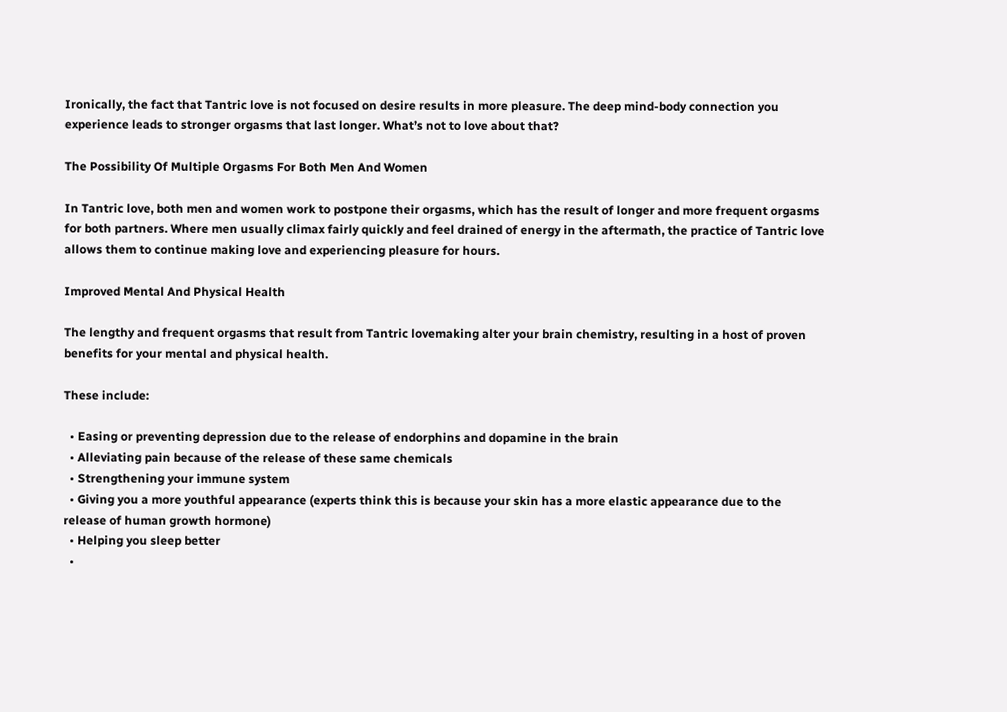Ironically, the fact that Tantric love is not focused on desire results in more pleasure. The deep mind-body connection you experience leads to stronger orgasms that last longer. What’s not to love about that?

The Possibility Of Multiple Orgasms For Both Men And Women

In Tantric love, both men and women work to postpone their orgasms, which has the result of longer and more frequent orgasms for both partners. Where men usually climax fairly quickly and feel drained of energy in the aftermath, the practice of Tantric love allows them to continue making love and experiencing pleasure for hours.

Improved Mental And Physical Health

The lengthy and frequent orgasms that result from Tantric lovemaking alter your brain chemistry, resulting in a host of proven benefits for your mental and physical health.

These include:

  • Easing or preventing depression due to the release of endorphins and dopamine in the brain
  • Alleviating pain because of the release of these same chemicals
  • Strengthening your immune system
  • Giving you a more youthful appearance (experts think this is because your skin has a more elastic appearance due to the release of human growth hormone)
  • Helping you sleep better
  •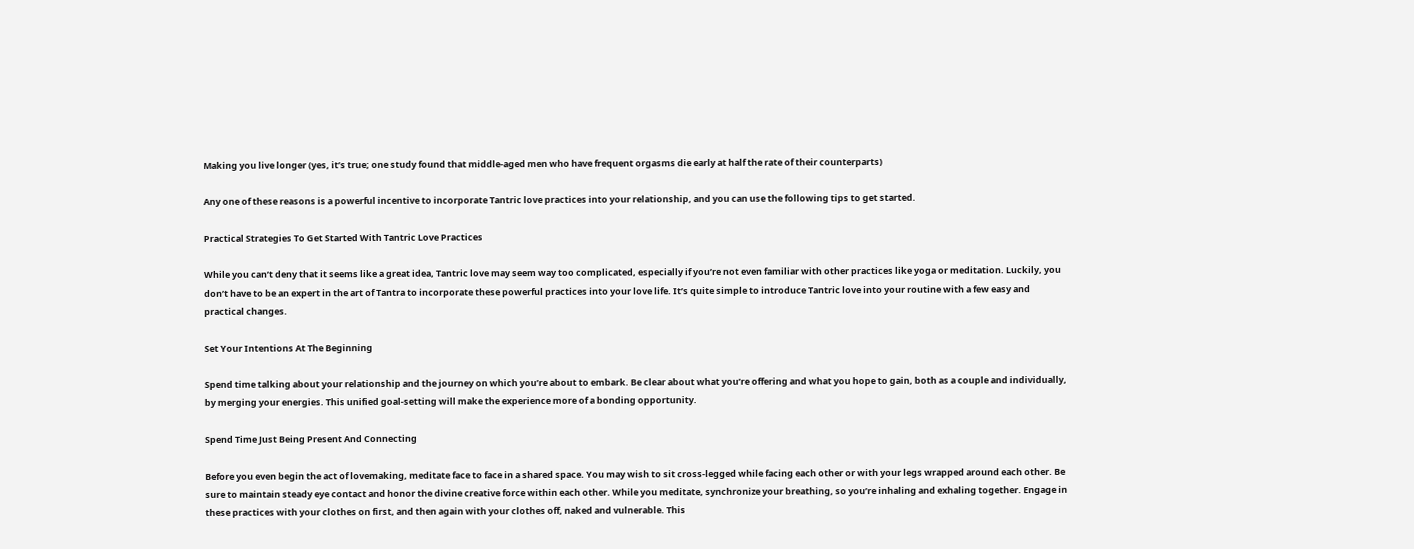Making you live longer (yes, it’s true; one study found that middle-aged men who have frequent orgasms die early at half the rate of their counterparts)

Any one of these reasons is a powerful incentive to incorporate Tantric love practices into your relationship, and you can use the following tips to get started.

Practical Strategies To Get Started With Tantric Love Practices

While you can’t deny that it seems like a great idea, Tantric love may seem way too complicated, especially if you’re not even familiar with other practices like yoga or meditation. Luckily, you don’t have to be an expert in the art of Tantra to incorporate these powerful practices into your love life. It’s quite simple to introduce Tantric love into your routine with a few easy and practical changes.

Set Your Intentions At The Beginning

Spend time talking about your relationship and the journey on which you’re about to embark. Be clear about what you’re offering and what you hope to gain, both as a couple and individually, by merging your energies. This unified goal-setting will make the experience more of a bonding opportunity.

Spend Time Just Being Present And Connecting

Before you even begin the act of lovemaking, meditate face to face in a shared space. You may wish to sit cross-legged while facing each other or with your legs wrapped around each other. Be sure to maintain steady eye contact and honor the divine creative force within each other. While you meditate, synchronize your breathing, so you’re inhaling and exhaling together. Engage in these practices with your clothes on first, and then again with your clothes off, naked and vulnerable. This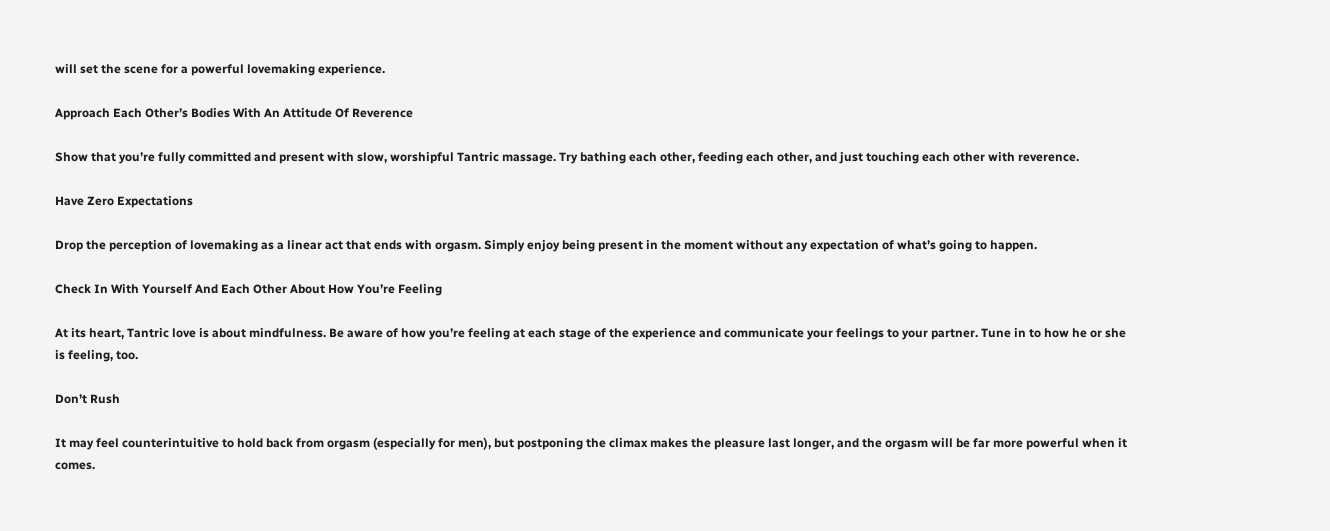will set the scene for a powerful lovemaking experience.

Approach Each Other’s Bodies With An Attitude Of Reverence

Show that you’re fully committed and present with slow, worshipful Tantric massage. Try bathing each other, feeding each other, and just touching each other with reverence.

Have Zero Expectations

Drop the perception of lovemaking as a linear act that ends with orgasm. Simply enjoy being present in the moment without any expectation of what’s going to happen.

Check In With Yourself And Each Other About How You’re Feeling

At its heart, Tantric love is about mindfulness. Be aware of how you’re feeling at each stage of the experience and communicate your feelings to your partner. Tune in to how he or she is feeling, too.

Don’t Rush

It may feel counterintuitive to hold back from orgasm (especially for men), but postponing the climax makes the pleasure last longer, and the orgasm will be far more powerful when it comes.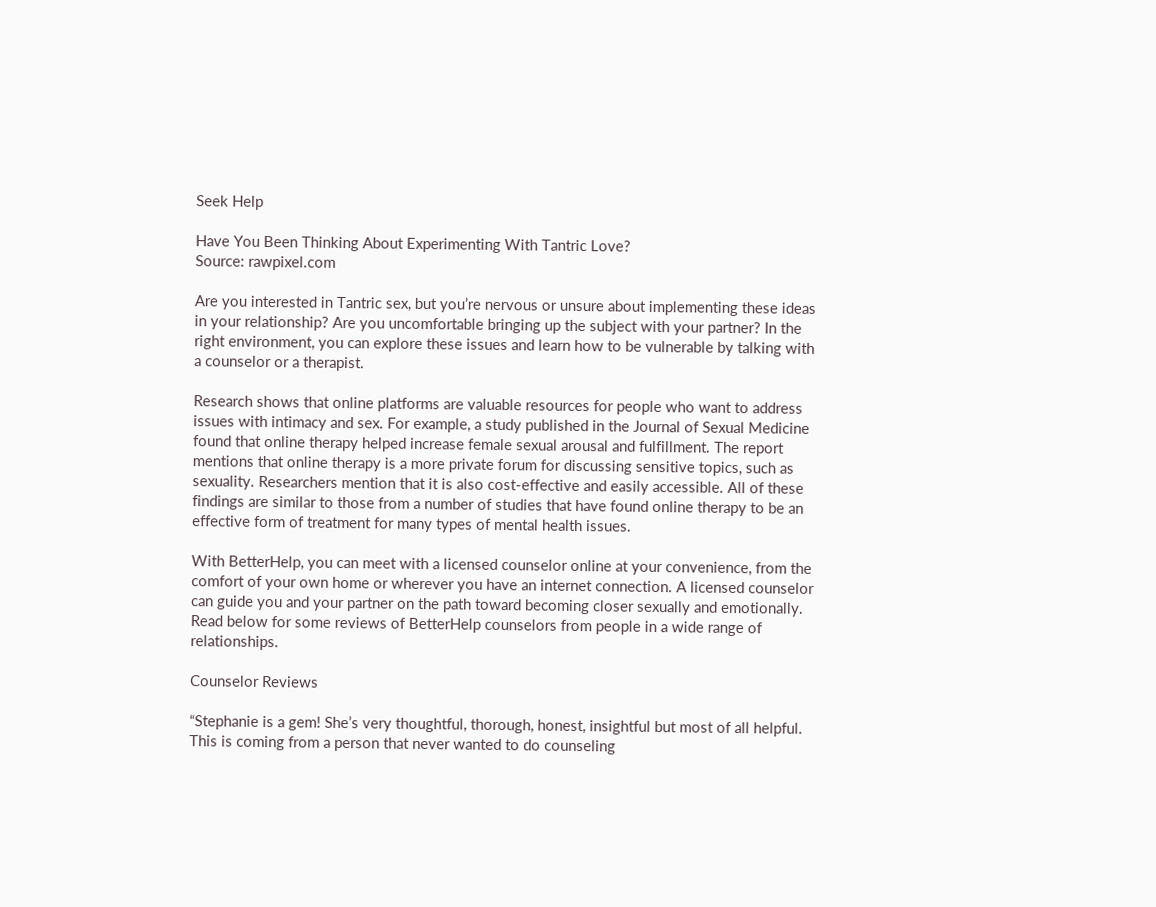Seek Help

Have You Been Thinking About Experimenting With Tantric Love?
Source: rawpixel.com

Are you interested in Tantric sex, but you’re nervous or unsure about implementing these ideas in your relationship? Are you uncomfortable bringing up the subject with your partner? In the right environment, you can explore these issues and learn how to be vulnerable by talking with a counselor or a therapist.

Research shows that online platforms are valuable resources for people who want to address issues with intimacy and sex. For example, a study published in the Journal of Sexual Medicine found that online therapy helped increase female sexual arousal and fulfillment. The report mentions that online therapy is a more private forum for discussing sensitive topics, such as sexuality. Researchers mention that it is also cost-effective and easily accessible. All of these findings are similar to those from a number of studies that have found online therapy to be an effective form of treatment for many types of mental health issues.

With BetterHelp, you can meet with a licensed counselor online at your convenience, from the comfort of your own home or wherever you have an internet connection. A licensed counselor can guide you and your partner on the path toward becoming closer sexually and emotionally. Read below for some reviews of BetterHelp counselors from people in a wide range of relationships.

Counselor Reviews

“Stephanie is a gem! She’s very thoughtful, thorough, honest, insightful but most of all helpful. This is coming from a person that never wanted to do counseling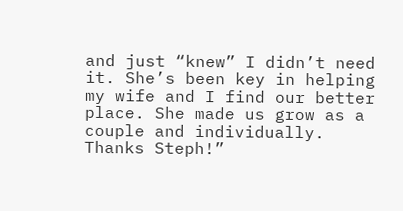and just “knew” I didn’t need it. She’s been key in helping my wife and I find our better place. She made us grow as a couple and individually. Thanks Steph!”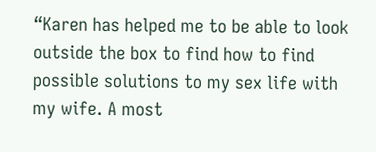“Karen has helped me to be able to look outside the box to find how to find possible solutions to my sex life with my wife. A most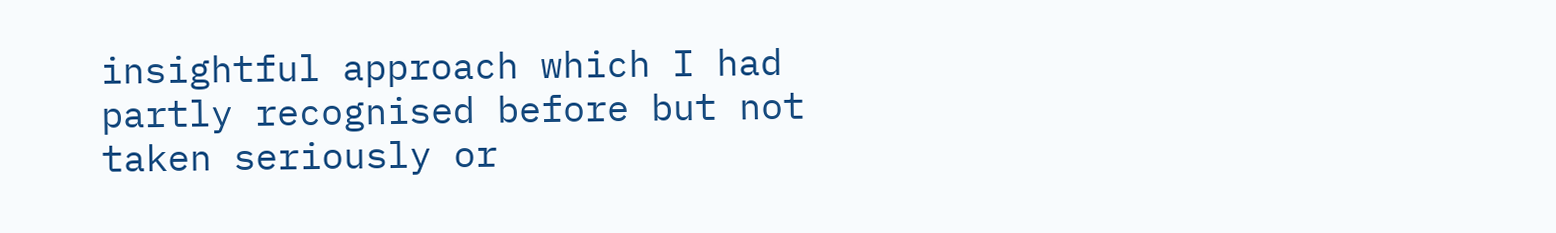insightful approach which I had partly recognised before but not taken seriously or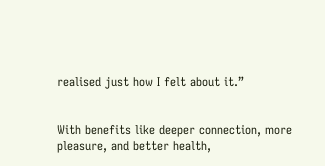realised just how I felt about it.”


With benefits like deeper connection, more pleasure, and better health,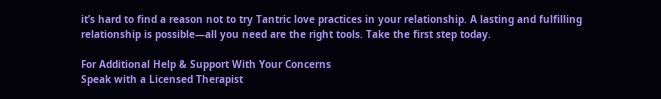it’s hard to find a reason not to try Tantric love practices in your relationship. A lasting and fulfilling relationship is possible—all you need are the right tools. Take the first step today.

For Additional Help & Support With Your Concerns
Speak with a Licensed Therapist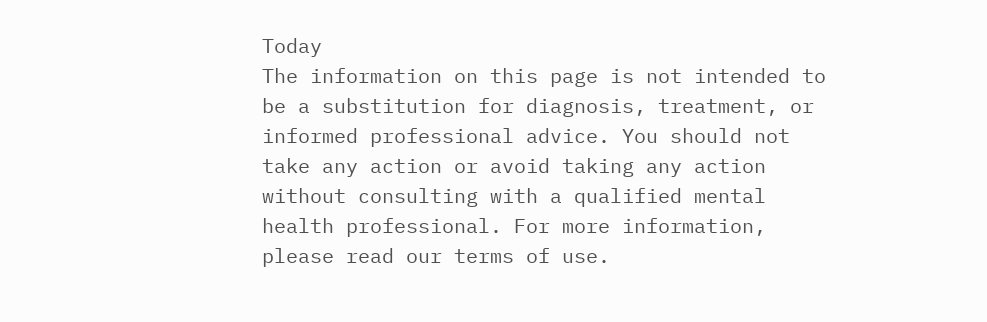Today
The information on this page is not intended to be a substitution for diagnosis, treatment, or informed professional advice. You should not take any action or avoid taking any action without consulting with a qualified mental health professional. For more information, please read our terms of use.